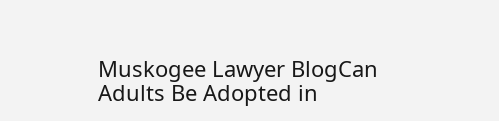Muskogee Lawyer BlogCan Adults Be Adopted in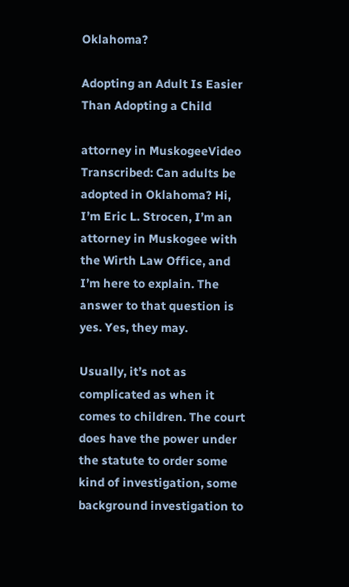Oklahoma?

Adopting an Adult Is Easier Than Adopting a Child

attorney in MuskogeeVideo Transcribed: Can adults be adopted in Oklahoma? Hi, I’m Eric L. Strocen, I’m an attorney in Muskogee with the Wirth Law Office, and I’m here to explain. The answer to that question is yes. Yes, they may.

Usually, it’s not as complicated as when it comes to children. The court does have the power under the statute to order some kind of investigation, some background investigation to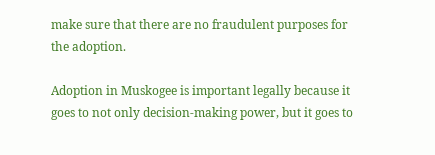make sure that there are no fraudulent purposes for the adoption.

Adoption in Muskogee is important legally because it goes to not only decision-making power, but it goes to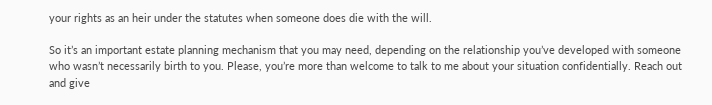your rights as an heir under the statutes when someone does die with the will.

So it’s an important estate planning mechanism that you may need, depending on the relationship you’ve developed with someone who wasn’t necessarily birth to you. Please, you’re more than welcome to talk to me about your situation confidentially. Reach out and give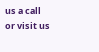us a call or visit us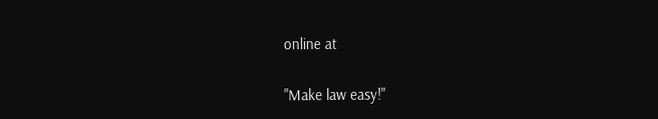online at

"Make law easy!"